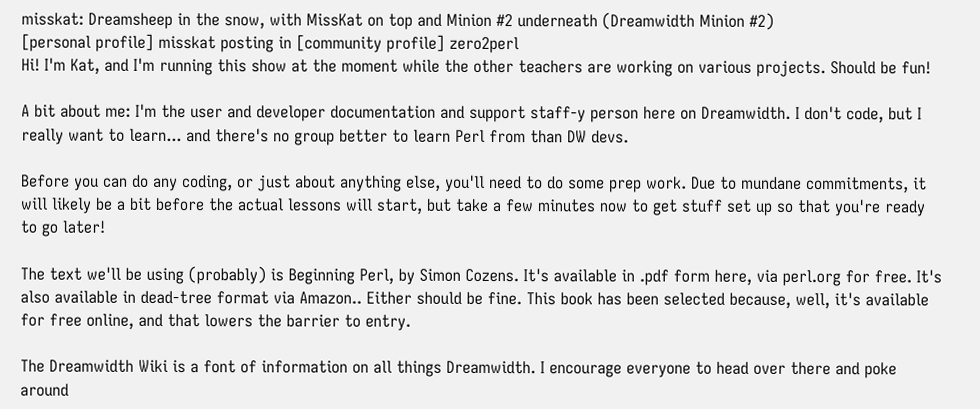misskat: Dreamsheep in the snow, with MissKat on top and Minion #2 underneath (Dreamwidth Minion #2)
[personal profile] misskat posting in [community profile] zero2perl
Hi! I'm Kat, and I'm running this show at the moment while the other teachers are working on various projects. Should be fun!

A bit about me: I'm the user and developer documentation and support staff-y person here on Dreamwidth. I don't code, but I really want to learn... and there's no group better to learn Perl from than DW devs.

Before you can do any coding, or just about anything else, you'll need to do some prep work. Due to mundane commitments, it will likely be a bit before the actual lessons will start, but take a few minutes now to get stuff set up so that you're ready to go later!

The text we'll be using (probably) is Beginning Perl, by Simon Cozens. It's available in .pdf form here, via perl.org for free. It's also available in dead-tree format via Amazon.. Either should be fine. This book has been selected because, well, it's available for free online, and that lowers the barrier to entry.

The Dreamwidth Wiki is a font of information on all things Dreamwidth. I encourage everyone to head over there and poke around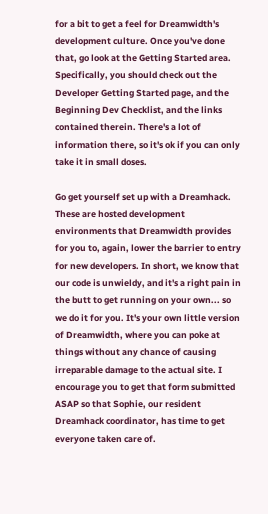for a bit to get a feel for Dreamwidth's development culture. Once you've done that, go look at the Getting Started area. Specifically, you should check out the Developer Getting Started page, and the Beginning Dev Checklist, and the links contained therein. There's a lot of information there, so it's ok if you can only take it in small doses.

Go get yourself set up with a Dreamhack. These are hosted development environments that Dreamwidth provides for you to, again, lower the barrier to entry for new developers. In short, we know that our code is unwieldy, and it's a right pain in the butt to get running on your own... so we do it for you. It's your own little version of Dreamwidth, where you can poke at things without any chance of causing irreparable damage to the actual site. I encourage you to get that form submitted ASAP so that Sophie, our resident Dreamhack coordinator, has time to get everyone taken care of.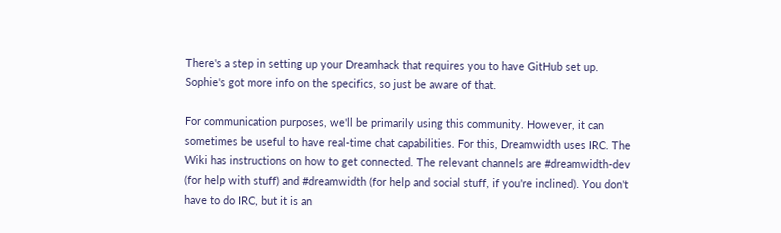There's a step in setting up your Dreamhack that requires you to have GitHub set up. Sophie's got more info on the specifics, so just be aware of that.

For communication purposes, we'll be primarily using this community. However, it can sometimes be useful to have real-time chat capabilities. For this, Dreamwidth uses IRC. The Wiki has instructions on how to get connected. The relevant channels are #dreamwidth-dev (for help with stuff) and #dreamwidth (for help and social stuff, if you're inclined). You don't have to do IRC, but it is an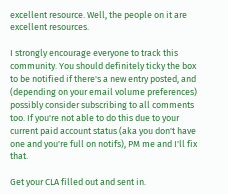excellent resource. Well, the people on it are excellent resources.

I strongly encourage everyone to track this community. You should definitely ticky the box to be notified if there's a new entry posted, and (depending on your email volume preferences) possibly consider subscribing to all comments too. If you're not able to do this due to your current paid account status (aka you don't have one and you're full on notifs), PM me and I'll fix that.

Get your CLA filled out and sent in.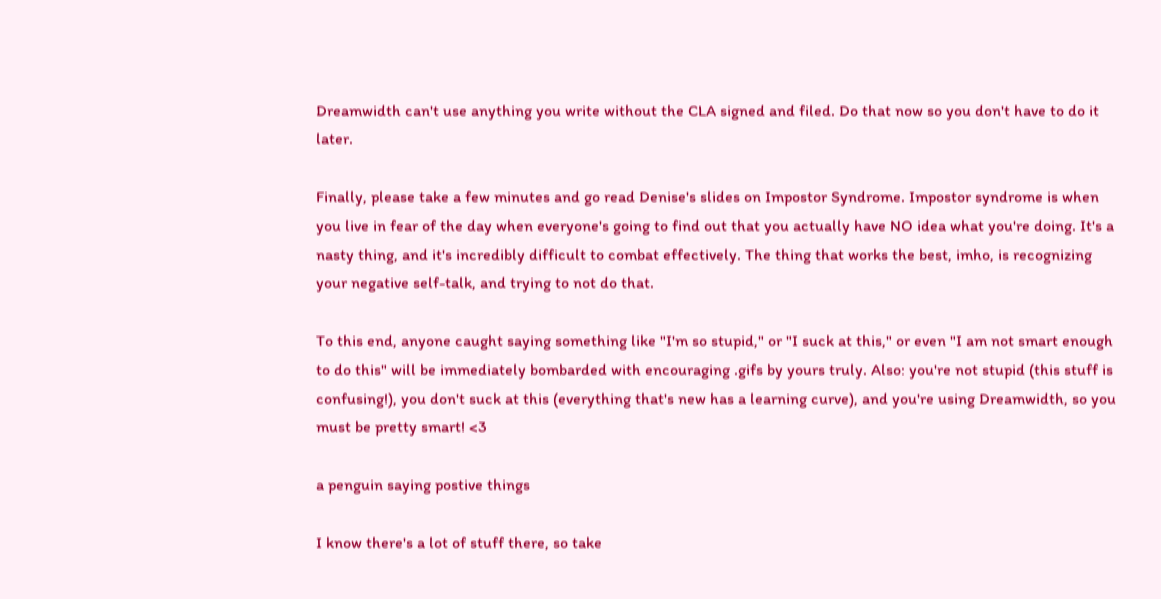Dreamwidth can't use anything you write without the CLA signed and filed. Do that now so you don't have to do it later.

Finally, please take a few minutes and go read Denise's slides on Impostor Syndrome. Impostor syndrome is when you live in fear of the day when everyone's going to find out that you actually have NO idea what you're doing. It's a nasty thing, and it's incredibly difficult to combat effectively. The thing that works the best, imho, is recognizing your negative self-talk, and trying to not do that.

To this end, anyone caught saying something like "I'm so stupid," or "I suck at this," or even "I am not smart enough to do this" will be immediately bombarded with encouraging .gifs by yours truly. Also: you're not stupid (this stuff is confusing!), you don't suck at this (everything that's new has a learning curve), and you're using Dreamwidth, so you must be pretty smart! <3

a penguin saying postive things

I know there's a lot of stuff there, so take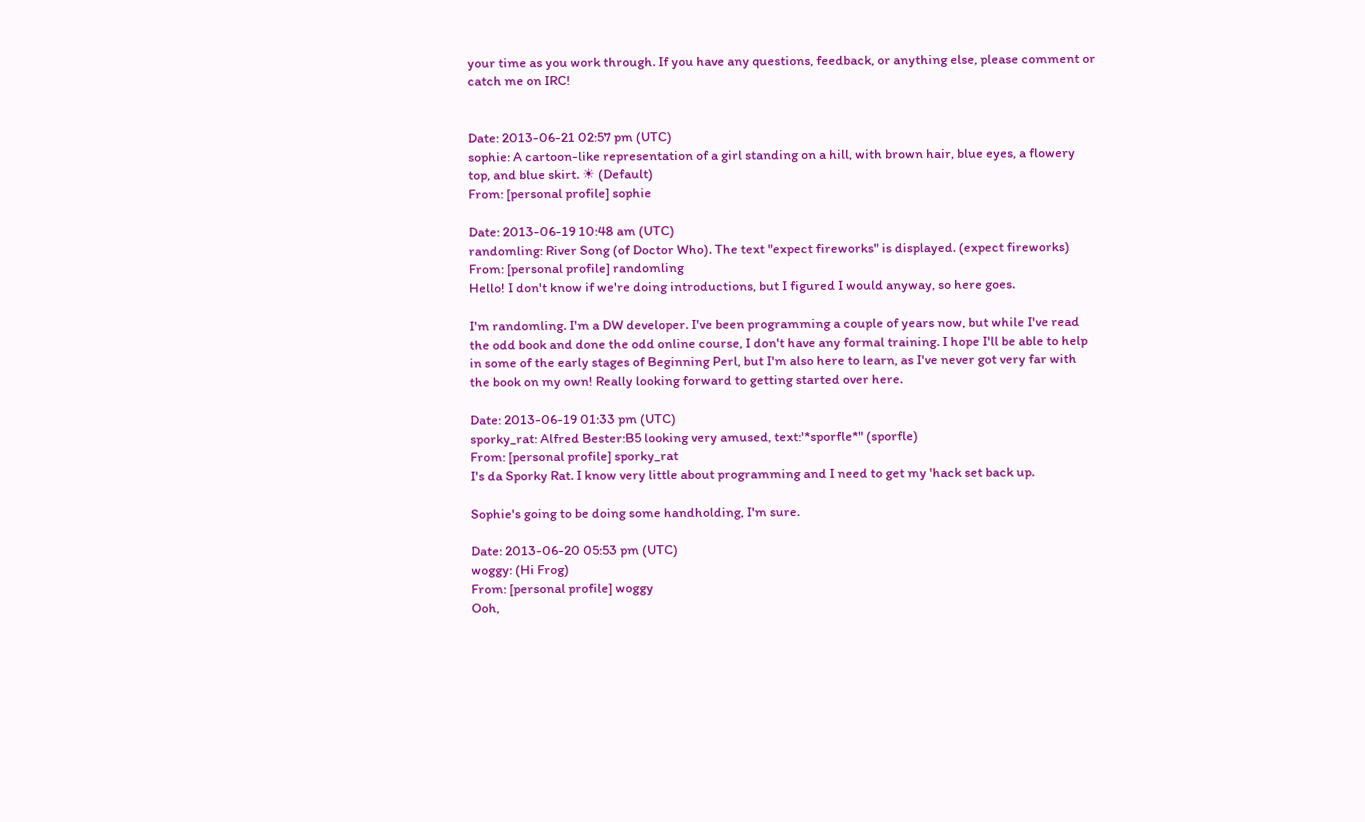your time as you work through. If you have any questions, feedback, or anything else, please comment or catch me on IRC!


Date: 2013-06-21 02:57 pm (UTC)
sophie: A cartoon-like representation of a girl standing on a hill, with brown hair, blue eyes, a flowery top, and blue skirt. ☀ (Default)
From: [personal profile] sophie

Date: 2013-06-19 10:48 am (UTC)
randomling: River Song (of Doctor Who). The text "expect fireworks" is displayed. (expect fireworks)
From: [personal profile] randomling
Hello! I don't know if we're doing introductions, but I figured I would anyway, so here goes.

I'm randomling. I'm a DW developer. I've been programming a couple of years now, but while I've read the odd book and done the odd online course, I don't have any formal training. I hope I'll be able to help in some of the early stages of Beginning Perl, but I'm also here to learn, as I've never got very far with the book on my own! Really looking forward to getting started over here.

Date: 2013-06-19 01:33 pm (UTC)
sporky_rat: Alfred Bester:B5 looking very amused, text:'*sporfle*" (sporfle)
From: [personal profile] sporky_rat
I's da Sporky Rat. I know very little about programming and I need to get my 'hack set back up.

Sophie's going to be doing some handholding, I'm sure.

Date: 2013-06-20 05:53 pm (UTC)
woggy: (Hi Frog)
From: [personal profile] woggy
Ooh,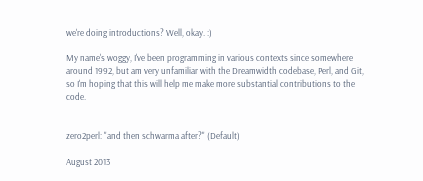we're doing introductions? Well, okay. :)

My name's woggy, I've been programming in various contexts since somewhere around 1992, but am very unfamiliar with the Dreamwidth codebase, Perl, and Git, so I'm hoping that this will help me make more substantial contributions to the code.


zero2perl: "and then schwarma after?" (Default)

August 2013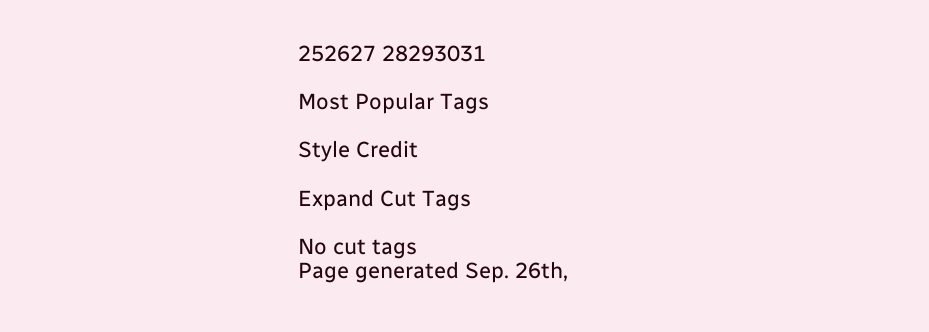252627 28293031

Most Popular Tags

Style Credit

Expand Cut Tags

No cut tags
Page generated Sep. 26th,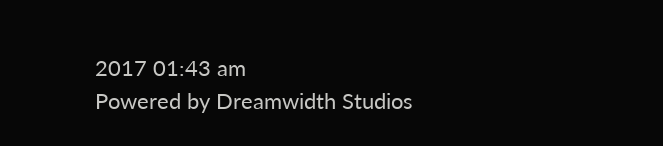2017 01:43 am
Powered by Dreamwidth Studios